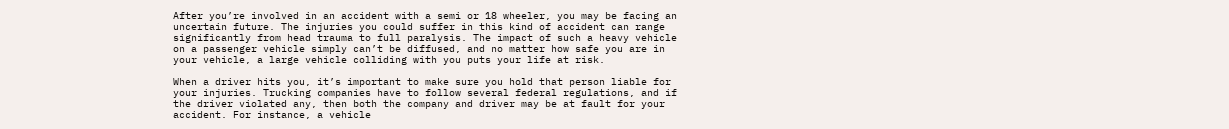After you’re involved in an accident with a semi or 18 wheeler, you may be facing an uncertain future. The injuries you could suffer in this kind of accident can range significantly from head trauma to full paralysis. The impact of such a heavy vehicle on a passenger vehicle simply can’t be diffused, and no matter how safe you are in your vehicle, a large vehicle colliding with you puts your life at risk.

When a driver hits you, it’s important to make sure you hold that person liable for your injuries. Trucking companies have to follow several federal regulations, and if the driver violated any, then both the company and driver may be at fault for your accident. For instance, a vehicle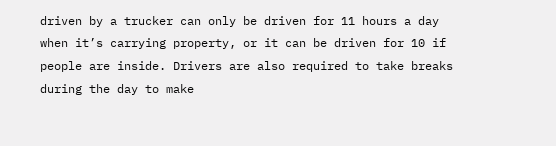driven by a trucker can only be driven for 11 hours a day when it’s carrying property, or it can be driven for 10 if people are inside. Drivers are also required to take breaks during the day to make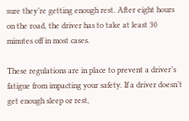sure they’re getting enough rest. After eight hours on the road, the driver has to take at least 30 minutes off in most cases.

These regulations are in place to prevent a driver’s fatigue from impacting your safety. If a driver doesn’t get enough sleep or rest,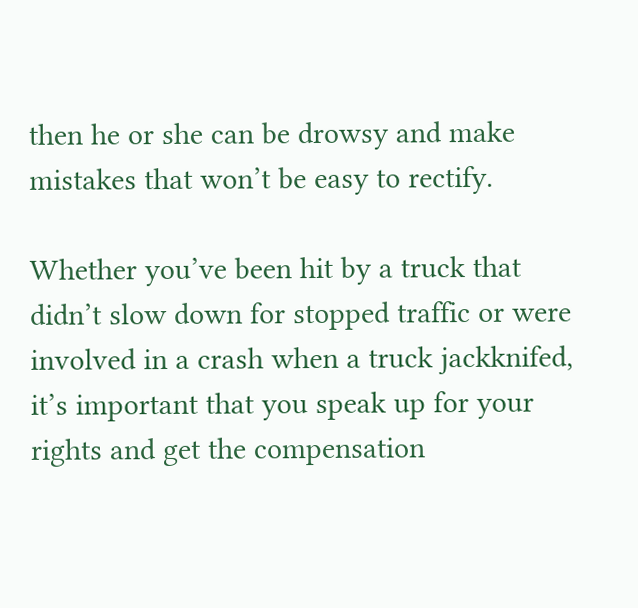then he or she can be drowsy and make mistakes that won’t be easy to rectify.

Whether you’ve been hit by a truck that didn’t slow down for stopped traffic or were involved in a crash when a truck jackknifed, it’s important that you speak up for your rights and get the compensation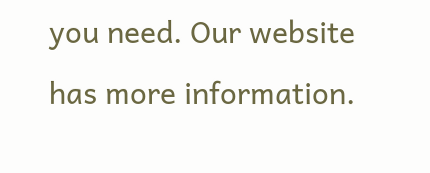you need. Our website has more information.